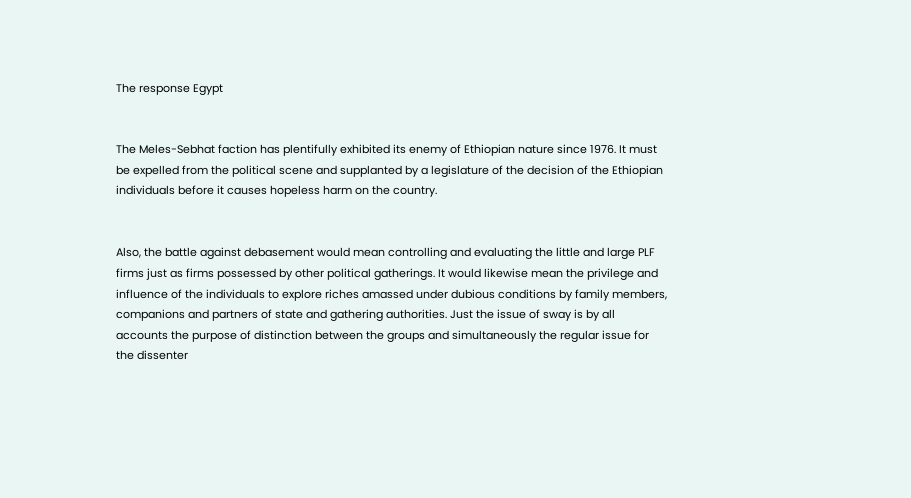The response Egypt


The Meles-Sebhat faction has plentifully exhibited its enemy of Ethiopian nature since 1976. It must be expelled from the political scene and supplanted by a legislature of the decision of the Ethiopian individuals before it causes hopeless harm on the country.


Also, the battle against debasement would mean controlling and evaluating the little and large PLF firms just as firms possessed by other political gatherings. It would likewise mean the privilege and influence of the individuals to explore riches amassed under dubious conditions by family members, companions and partners of state and gathering authorities. Just the issue of sway is by all accounts the purpose of distinction between the groups and simultaneously the regular issue for the dissenter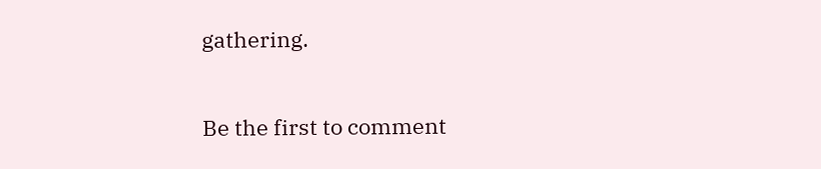gathering.

Be the first to comment